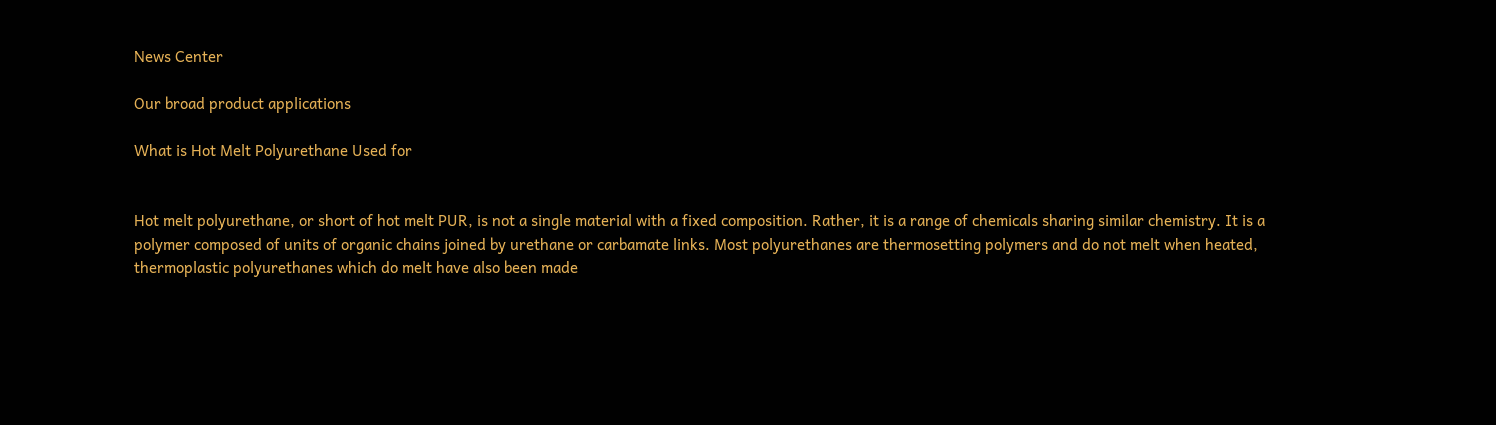News Center

Our broad product applications

What is Hot Melt Polyurethane Used for


Hot melt polyurethane, or short of hot melt PUR, is not a single material with a fixed composition. Rather, it is a range of chemicals sharing similar chemistry. It is a polymer composed of units of organic chains joined by urethane or carbamate links. Most polyurethanes are thermosetting polymers and do not melt when heated, thermoplastic polyurethanes which do melt have also been made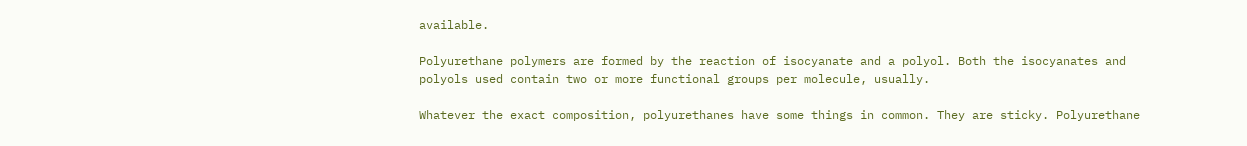available.

Polyurethane polymers are formed by the reaction of isocyanate and a polyol. Both the isocyanates and polyols used contain two or more functional groups per molecule, usually.

Whatever the exact composition, polyurethanes have some things in common. They are sticky. Polyurethane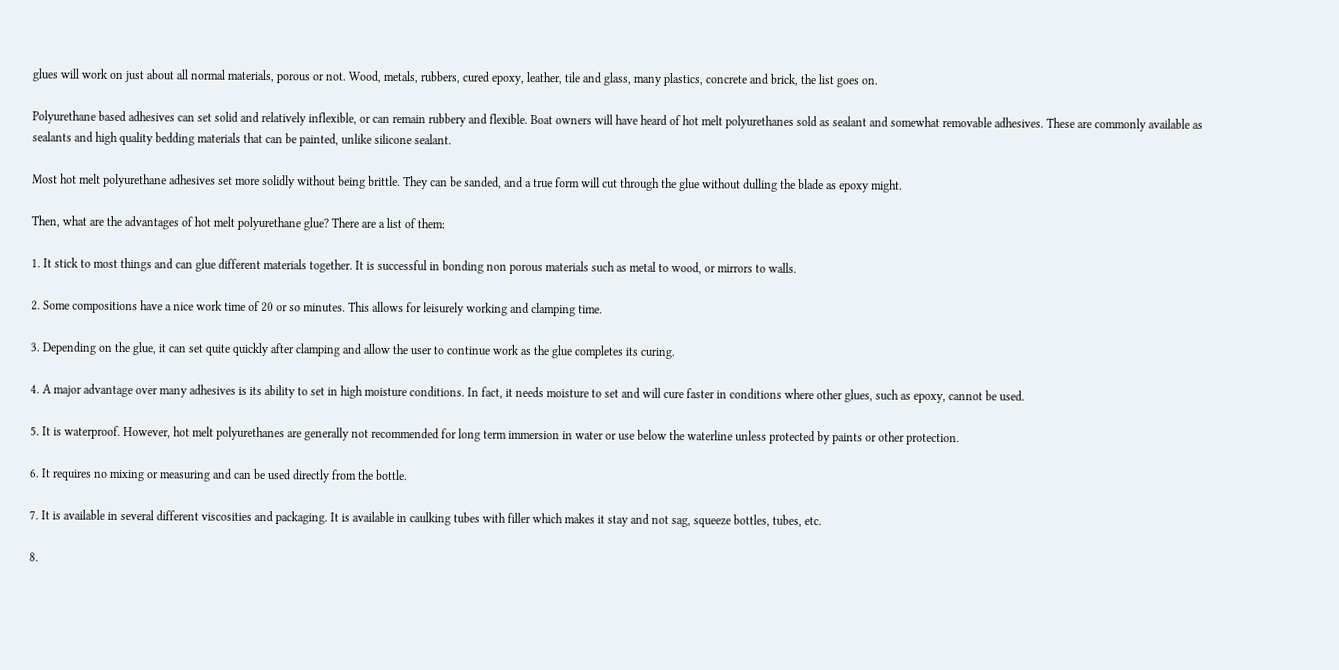glues will work on just about all normal materials, porous or not. Wood, metals, rubbers, cured epoxy, leather, tile and glass, many plastics, concrete and brick, the list goes on.

Polyurethane based adhesives can set solid and relatively inflexible, or can remain rubbery and flexible. Boat owners will have heard of hot melt polyurethanes sold as sealant and somewhat removable adhesives. These are commonly available as sealants and high quality bedding materials that can be painted, unlike silicone sealant.

Most hot melt polyurethane adhesives set more solidly without being brittle. They can be sanded, and a true form will cut through the glue without dulling the blade as epoxy might.

Then, what are the advantages of hot melt polyurethane glue? There are a list of them:

1. It stick to most things and can glue different materials together. It is successful in bonding non porous materials such as metal to wood, or mirrors to walls.

2. Some compositions have a nice work time of 20 or so minutes. This allows for leisurely working and clamping time.

3. Depending on the glue, it can set quite quickly after clamping and allow the user to continue work as the glue completes its curing.

4. A major advantage over many adhesives is its ability to set in high moisture conditions. In fact, it needs moisture to set and will cure faster in conditions where other glues, such as epoxy, cannot be used.

5. It is waterproof. However, hot melt polyurethanes are generally not recommended for long term immersion in water or use below the waterline unless protected by paints or other protection.

6. It requires no mixing or measuring and can be used directly from the bottle.

7. It is available in several different viscosities and packaging. It is available in caulking tubes with filler which makes it stay and not sag, squeeze bottles, tubes, etc.

8.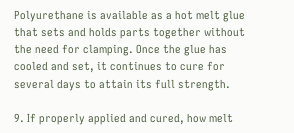Polyurethane is available as a hot melt glue that sets and holds parts together without the need for clamping. Once the glue has cooled and set, it continues to cure for several days to attain its full strength.

9. If properly applied and cured, how melt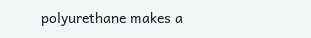polyurethane makes a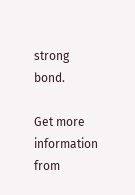strong bond.

Get more information from